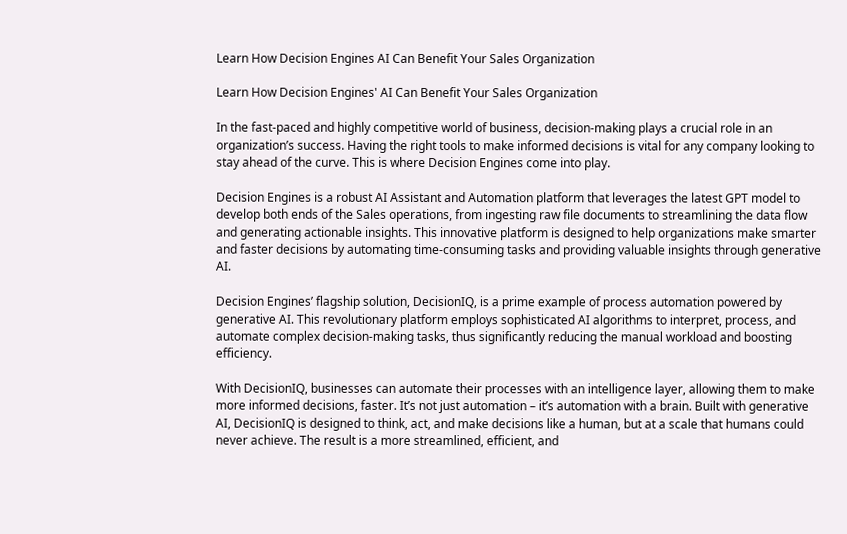Learn How Decision Engines AI Can Benefit Your Sales Organization

Learn How Decision Engines' AI Can Benefit Your Sales Organization

In the fast-paced and highly competitive world of business, decision-making plays a crucial role in an organization’s success. Having the right tools to make informed decisions is vital for any company looking to stay ahead of the curve. This is where Decision Engines come into play.

Decision Engines is a robust AI Assistant and Automation platform that leverages the latest GPT model to develop both ends of the Sales operations, from ingesting raw file documents to streamlining the data flow and generating actionable insights. This innovative platform is designed to help organizations make smarter and faster decisions by automating time-consuming tasks and providing valuable insights through generative AI.

Decision Engines’ flagship solution, DecisionIQ, is a prime example of process automation powered by generative AI. This revolutionary platform employs sophisticated AI algorithms to interpret, process, and automate complex decision-making tasks, thus significantly reducing the manual workload and boosting efficiency.

With DecisionIQ, businesses can automate their processes with an intelligence layer, allowing them to make more informed decisions, faster. It’s not just automation – it’s automation with a brain. Built with generative AI, DecisionIQ is designed to think, act, and make decisions like a human, but at a scale that humans could never achieve. The result is a more streamlined, efficient, and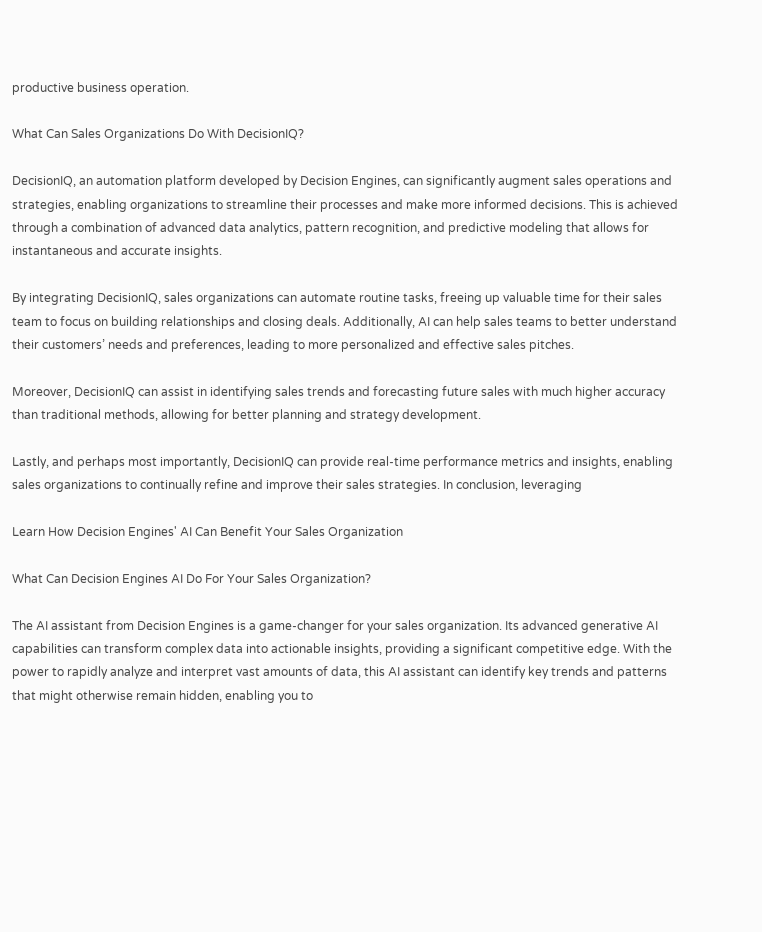productive business operation.

What Can Sales Organizations Do With DecisionIQ?

DecisionIQ, an automation platform developed by Decision Engines, can significantly augment sales operations and strategies, enabling organizations to streamline their processes and make more informed decisions. This is achieved through a combination of advanced data analytics, pattern recognition, and predictive modeling that allows for instantaneous and accurate insights.

By integrating DecisionIQ, sales organizations can automate routine tasks, freeing up valuable time for their sales team to focus on building relationships and closing deals. Additionally, AI can help sales teams to better understand their customers’ needs and preferences, leading to more personalized and effective sales pitches.

Moreover, DecisionIQ can assist in identifying sales trends and forecasting future sales with much higher accuracy than traditional methods, allowing for better planning and strategy development.

Lastly, and perhaps most importantly, DecisionIQ can provide real-time performance metrics and insights, enabling sales organizations to continually refine and improve their sales strategies. In conclusion, leveraging

Learn How Decision Engines' AI Can Benefit Your Sales Organization

What Can Decision Engines AI Do For Your Sales Organization?

The AI assistant from Decision Engines is a game-changer for your sales organization. Its advanced generative AI capabilities can transform complex data into actionable insights, providing a significant competitive edge. With the power to rapidly analyze and interpret vast amounts of data, this AI assistant can identify key trends and patterns that might otherwise remain hidden, enabling you to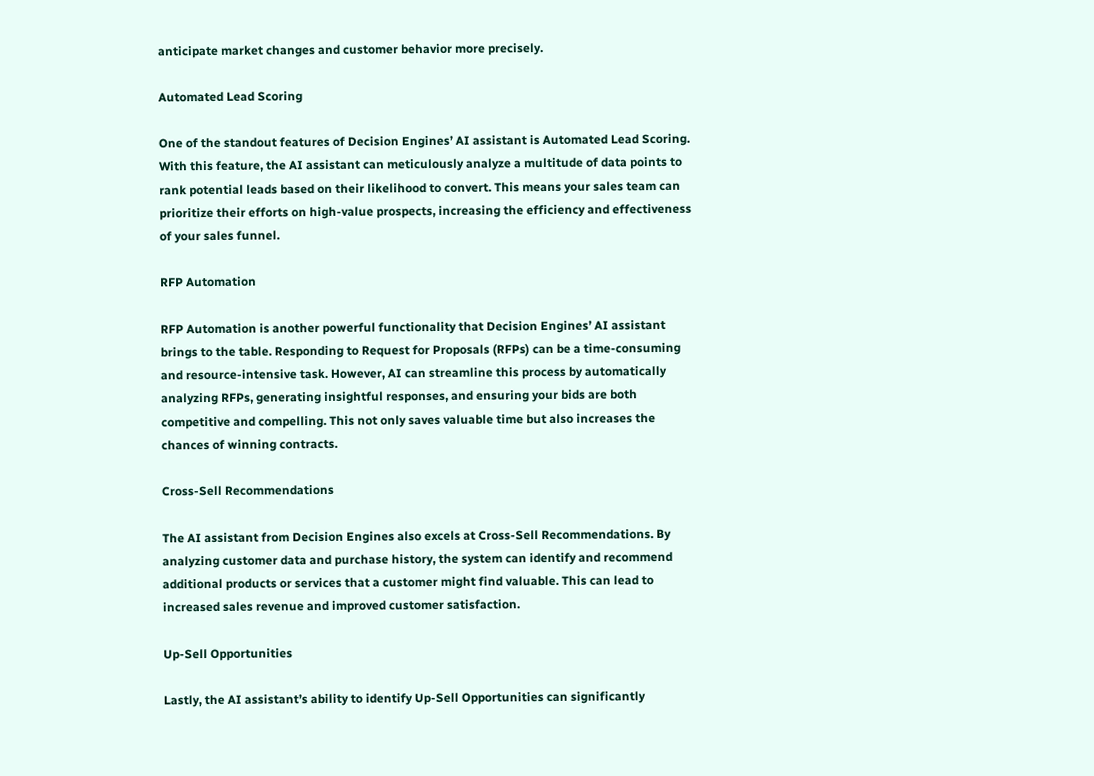anticipate market changes and customer behavior more precisely.

Automated Lead Scoring

One of the standout features of Decision Engines’ AI assistant is Automated Lead Scoring. With this feature, the AI assistant can meticulously analyze a multitude of data points to rank potential leads based on their likelihood to convert. This means your sales team can prioritize their efforts on high-value prospects, increasing the efficiency and effectiveness of your sales funnel.

RFP Automation

RFP Automation is another powerful functionality that Decision Engines’ AI assistant brings to the table. Responding to Request for Proposals (RFPs) can be a time-consuming and resource-intensive task. However, AI can streamline this process by automatically analyzing RFPs, generating insightful responses, and ensuring your bids are both competitive and compelling. This not only saves valuable time but also increases the chances of winning contracts.

Cross-Sell Recommendations

The AI assistant from Decision Engines also excels at Cross-Sell Recommendations. By analyzing customer data and purchase history, the system can identify and recommend additional products or services that a customer might find valuable. This can lead to increased sales revenue and improved customer satisfaction.

Up-Sell Opportunities

Lastly, the AI assistant’s ability to identify Up-Sell Opportunities can significantly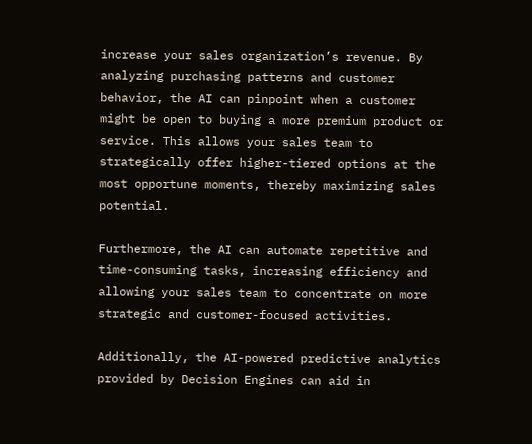increase your sales organization’s revenue. By analyzing purchasing patterns and customer behavior, the AI can pinpoint when a customer might be open to buying a more premium product or service. This allows your sales team to strategically offer higher-tiered options at the most opportune moments, thereby maximizing sales potential.

Furthermore, the AI can automate repetitive and time-consuming tasks, increasing efficiency and allowing your sales team to concentrate on more strategic and customer-focused activities.

Additionally, the AI-powered predictive analytics provided by Decision Engines can aid in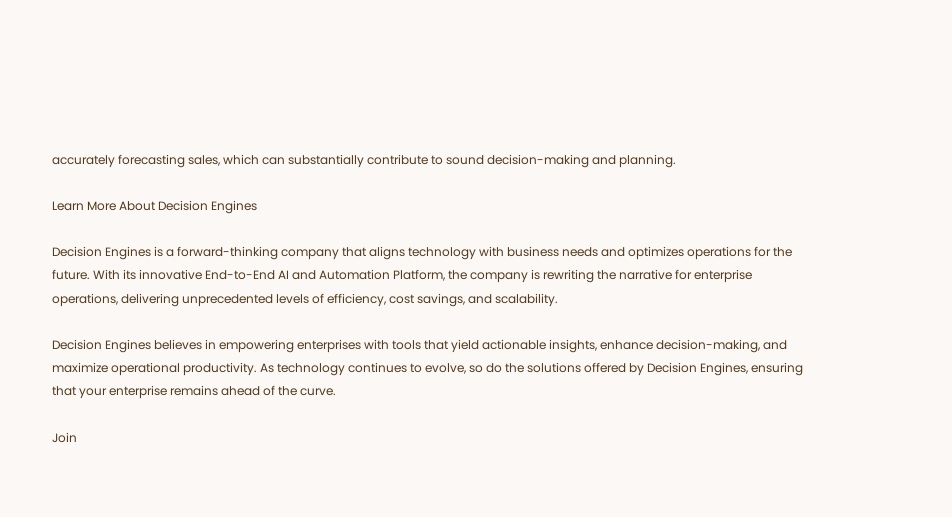accurately forecasting sales, which can substantially contribute to sound decision-making and planning.

Learn More About Decision Engines

Decision Engines is a forward-thinking company that aligns technology with business needs and optimizes operations for the future. With its innovative End-to-End AI and Automation Platform, the company is rewriting the narrative for enterprise operations, delivering unprecedented levels of efficiency, cost savings, and scalability.

Decision Engines believes in empowering enterprises with tools that yield actionable insights, enhance decision-making, and maximize operational productivity. As technology continues to evolve, so do the solutions offered by Decision Engines, ensuring that your enterprise remains ahead of the curve.

Join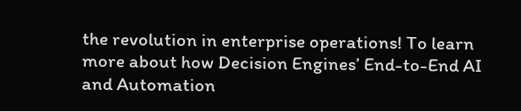the revolution in enterprise operations! To learn more about how Decision Engines’ End-to-End AI and Automation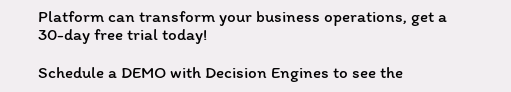Platform can transform your business operations, get a 30-day free trial today!

Schedule a DEMO with Decision Engines to see the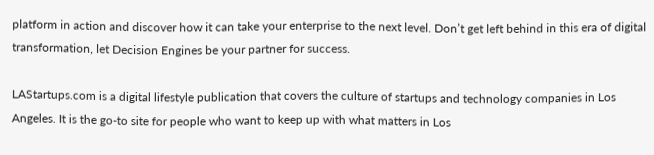platform in action and discover how it can take your enterprise to the next level. Don’t get left behind in this era of digital transformation, let Decision Engines be your partner for success.

LAStartups.com is a digital lifestyle publication that covers the culture of startups and technology companies in Los Angeles. It is the go-to site for people who want to keep up with what matters in Los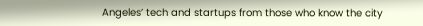Angeles’ tech and startups from those who know the city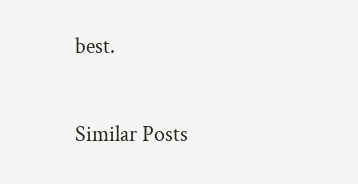best.

Similar Posts